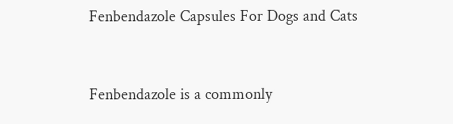Fenbendazole Capsules For Dogs and Cats


Fenbendazole is a commonly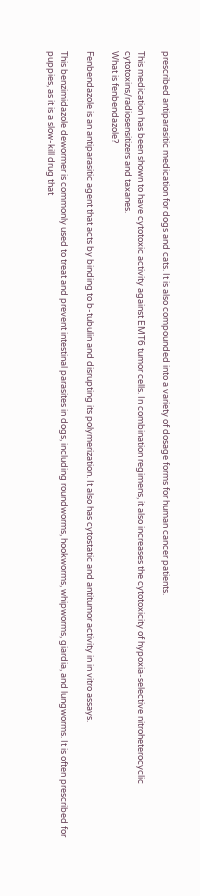prescribed antiparasitic medication for dogs and cats. It is also compounded into a variety of dosage forms for human cancer patients.

This medication has been shown to have cytotoxic activity against EMT6 tumor cells. In combination regimens, it also increases the cytotoxicity of hypoxia-selective nitroheterocyclic cytotoxins/radiosensitizers and taxanes.
What is fenbendazole?

Fenbendazole is an antiparasitic agent that acts by binding to b-tubulin and disrupting its polymerization. It also has cytostatic and antitumor activity in in vitro assays.

This benzimidazole dewormer is commonly used to treat and prevent intestinal parasites in dogs, including roundworms, hookworms, whipworms, giardia, and lungworms. It is often prescribed for puppies, as it is a slow-kill drug that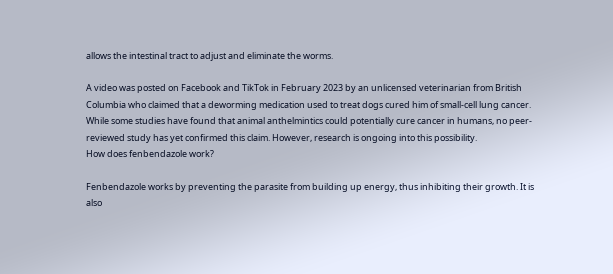allows the intestinal tract to adjust and eliminate the worms.

A video was posted on Facebook and TikTok in February 2023 by an unlicensed veterinarian from British Columbia who claimed that a deworming medication used to treat dogs cured him of small-cell lung cancer. While some studies have found that animal anthelmintics could potentially cure cancer in humans, no peer-reviewed study has yet confirmed this claim. However, research is ongoing into this possibility.
How does fenbendazole work?

Fenbendazole works by preventing the parasite from building up energy, thus inhibiting their growth. It is also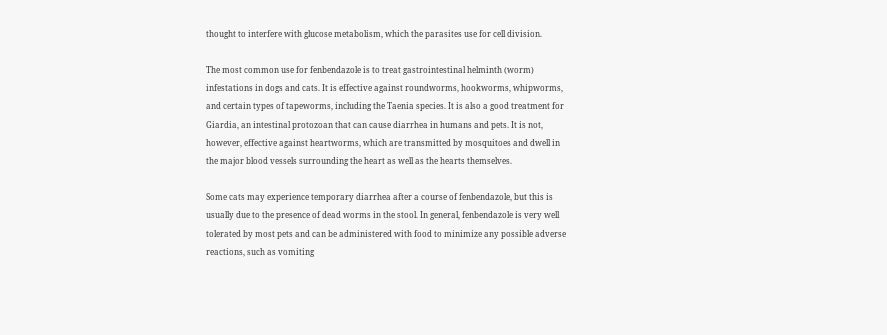thought to interfere with glucose metabolism, which the parasites use for cell division.

The most common use for fenbendazole is to treat gastrointestinal helminth (worm) infestations in dogs and cats. It is effective against roundworms, hookworms, whipworms, and certain types of tapeworms, including the Taenia species. It is also a good treatment for Giardia, an intestinal protozoan that can cause diarrhea in humans and pets. It is not, however, effective against heartworms, which are transmitted by mosquitoes and dwell in the major blood vessels surrounding the heart as well as the hearts themselves.

Some cats may experience temporary diarrhea after a course of fenbendazole, but this is usually due to the presence of dead worms in the stool. In general, fenbendazole is very well tolerated by most pets and can be administered with food to minimize any possible adverse reactions, such as vomiting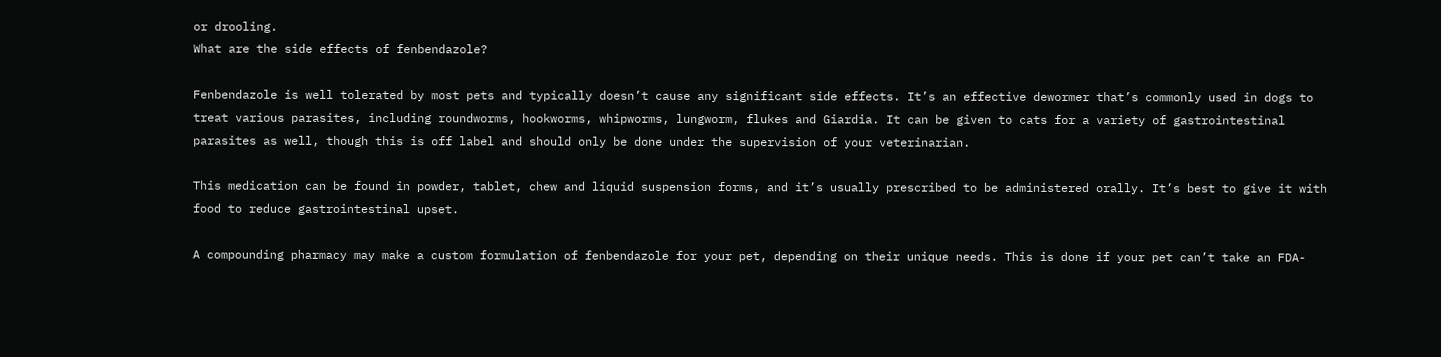or drooling.
What are the side effects of fenbendazole?

Fenbendazole is well tolerated by most pets and typically doesn’t cause any significant side effects. It’s an effective dewormer that’s commonly used in dogs to treat various parasites, including roundworms, hookworms, whipworms, lungworm, flukes and Giardia. It can be given to cats for a variety of gastrointestinal parasites as well, though this is off label and should only be done under the supervision of your veterinarian.

This medication can be found in powder, tablet, chew and liquid suspension forms, and it’s usually prescribed to be administered orally. It’s best to give it with food to reduce gastrointestinal upset.

A compounding pharmacy may make a custom formulation of fenbendazole for your pet, depending on their unique needs. This is done if your pet can’t take an FDA-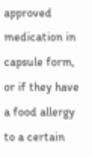approved medication in capsule form, or if they have a food allergy to a certain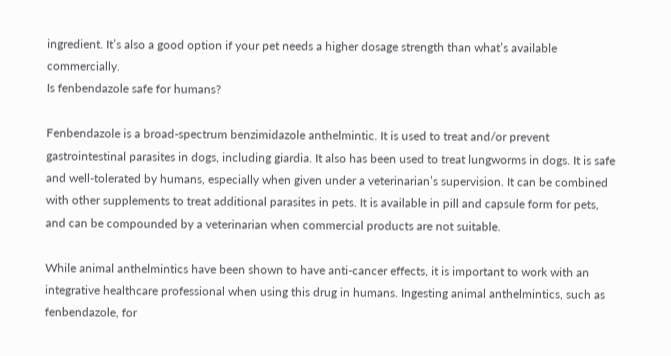ingredient. It’s also a good option if your pet needs a higher dosage strength than what’s available commercially.
Is fenbendazole safe for humans?

Fenbendazole is a broad-spectrum benzimidazole anthelmintic. It is used to treat and/or prevent gastrointestinal parasites in dogs, including giardia. It also has been used to treat lungworms in dogs. It is safe and well-tolerated by humans, especially when given under a veterinarian’s supervision. It can be combined with other supplements to treat additional parasites in pets. It is available in pill and capsule form for pets, and can be compounded by a veterinarian when commercial products are not suitable.

While animal anthelmintics have been shown to have anti-cancer effects, it is important to work with an integrative healthcare professional when using this drug in humans. Ingesting animal anthelmintics, such as fenbendazole, for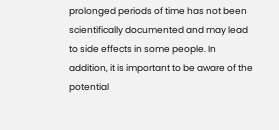prolonged periods of time has not been scientifically documented and may lead to side effects in some people. In addition, it is important to be aware of the potential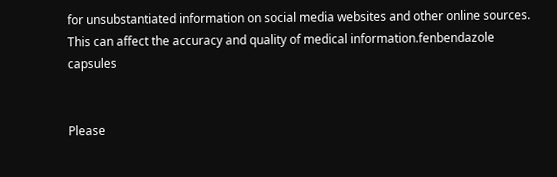for unsubstantiated information on social media websites and other online sources. This can affect the accuracy and quality of medical information.fenbendazole capsules


Please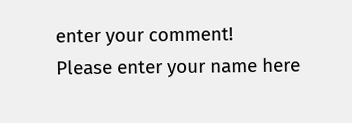enter your comment!
Please enter your name here